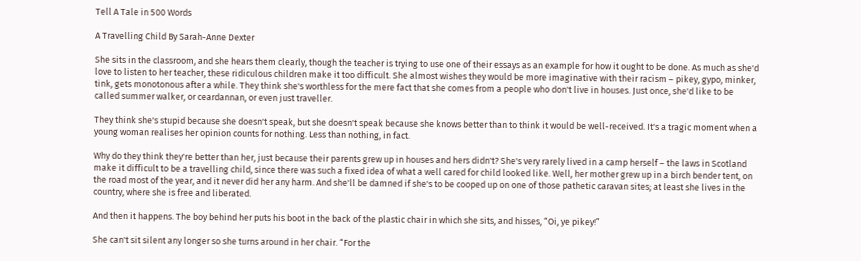Tell A Tale in 500 Words

A Travelling Child By Sarah-Anne Dexter

She sits in the classroom, and she hears them clearly, though the teacher is trying to use one of their essays as an example for how it ought to be done. As much as she'd love to listen to her teacher, these ridiculous children make it too difficult. She almost wishes they would be more imaginative with their racism – pikey, gypo, minker, tink, gets monotonous after a while. They think she's worthless for the mere fact that she comes from a people who don't live in houses. Just once, she'd like to be called summer walker, or ceardannan, or even just traveller.

They think she's stupid because she doesn't speak, but she doesn't speak because she knows better than to think it would be well-received. It's a tragic moment when a young woman realises her opinion counts for nothing. Less than nothing, in fact.

Why do they think they're better than her, just because their parents grew up in houses and hers didn't? She's very rarely lived in a camp herself – the laws in Scotland make it difficult to be a travelling child, since there was such a fixed idea of what a well cared for child looked like. Well, her mother grew up in a birch bender tent, on the road most of the year, and it never did her any harm. And she'll be damned if she's to be cooped up on one of those pathetic caravan sites; at least she lives in the country, where she is free and liberated.

And then it happens. The boy behind her puts his boot in the back of the plastic chair in which she sits, and hisses, “Oi, ye pikey!”

She can't sit silent any longer so she turns around in her chair. “For the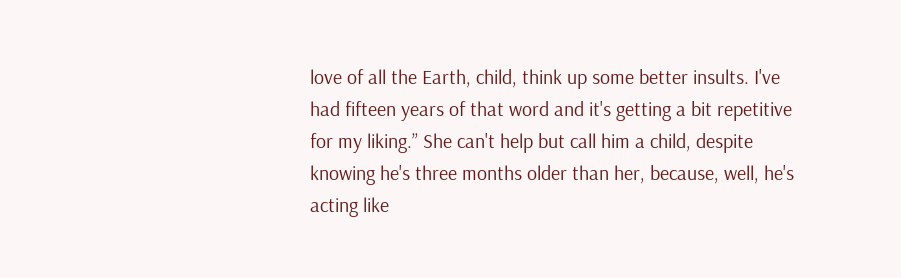love of all the Earth, child, think up some better insults. I've had fifteen years of that word and it's getting a bit repetitive for my liking.” She can't help but call him a child, despite knowing he's three months older than her, because, well, he's acting like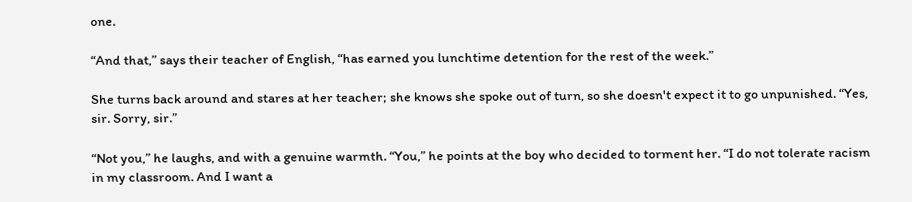one.

“And that,” says their teacher of English, “has earned you lunchtime detention for the rest of the week.”

She turns back around and stares at her teacher; she knows she spoke out of turn, so she doesn't expect it to go unpunished. “Yes, sir. Sorry, sir.”

“Not you,” he laughs, and with a genuine warmth. “You,” he points at the boy who decided to torment her. “I do not tolerate racism in my classroom. And I want a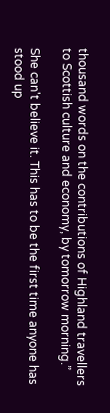thousand words on the contributions of Highland travellers to Scottish culture and economy, by tomorrow morning.”

She can't believe it. This has to be the first time anyone has stood up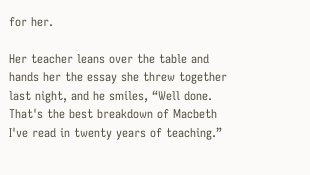for her.

Her teacher leans over the table and hands her the essay she threw together last night, and he smiles, “Well done. That's the best breakdown of Macbeth I've read in twenty years of teaching.”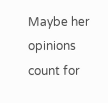Maybe her opinions count for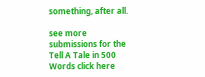something, after all.

see more submissions for the Tell A Tale in 500 Words click here